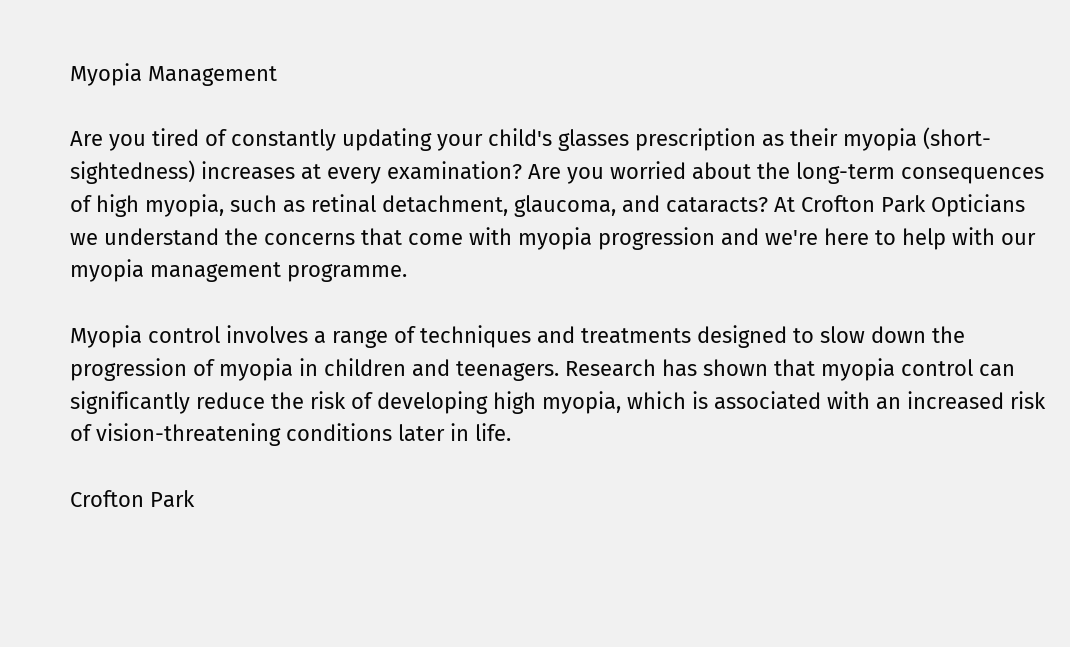Myopia Management

Are you tired of constantly updating your child's glasses prescription as their myopia (short-sightedness) increases at every examination? Are you worried about the long-term consequences of high myopia, such as retinal detachment, glaucoma, and cataracts? At Crofton Park Opticians we understand the concerns that come with myopia progression and we're here to help with our myopia management programme.

Myopia control involves a range of techniques and treatments designed to slow down the progression of myopia in children and teenagers. Research has shown that myopia control can significantly reduce the risk of developing high myopia, which is associated with an increased risk of vision-threatening conditions later in life.

Crofton Park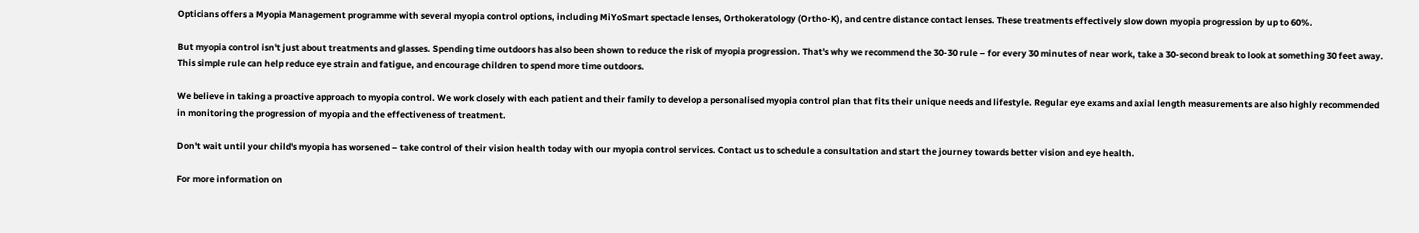Opticians offers a Myopia Management programme with several myopia control options, including MiYoSmart spectacle lenses, Orthokeratology (Ortho-K), and centre distance contact lenses. These treatments effectively slow down myopia progression by up to 60%.

But myopia control isn't just about treatments and glasses. Spending time outdoors has also been shown to reduce the risk of myopia progression. That's why we recommend the 30-30 rule – for every 30 minutes of near work, take a 30-second break to look at something 30 feet away. This simple rule can help reduce eye strain and fatigue, and encourage children to spend more time outdoors.

We believe in taking a proactive approach to myopia control. We work closely with each patient and their family to develop a personalised myopia control plan that fits their unique needs and lifestyle. Regular eye exams and axial length measurements are also highly recommended in monitoring the progression of myopia and the effectiveness of treatment.

Don't wait until your child's myopia has worsened – take control of their vision health today with our myopia control services. Contact us to schedule a consultation and start the journey towards better vision and eye health.

For more information on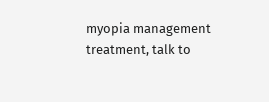myopia management treatment, talk to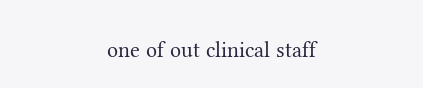one of out clinical staff